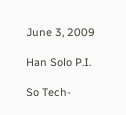June 3, 2009

Han Solo P.I.

So Tech-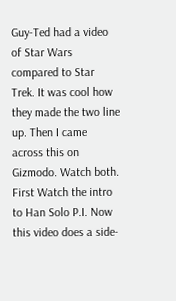Guy-Ted had a video of Star Wars compared to Star Trek. It was cool how they made the two line up. Then I came across this on Gizmodo. Watch both. First Watch the intro to Han Solo P.I. Now this video does a side-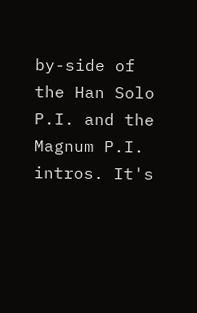by-side of the Han Solo P.I. and the Magnum P.I. intros. It's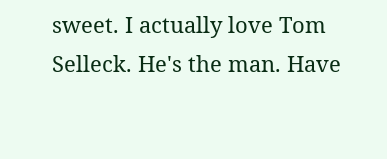sweet. I actually love Tom Selleck. He's the man. Have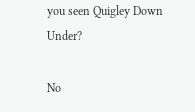you seen Quigley Down Under?

No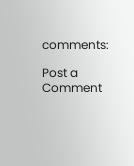comments:

Post a Comment